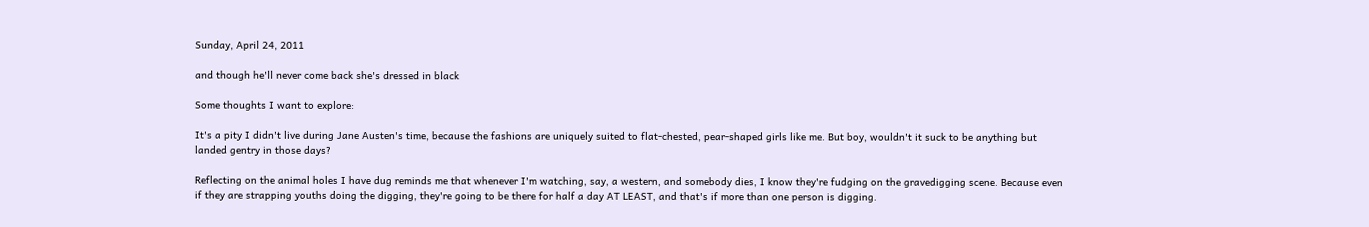Sunday, April 24, 2011

and though he'll never come back she's dressed in black

Some thoughts I want to explore:

It's a pity I didn't live during Jane Austen's time, because the fashions are uniquely suited to flat-chested, pear-shaped girls like me. But boy, wouldn't it suck to be anything but landed gentry in those days?

Reflecting on the animal holes I have dug reminds me that whenever I'm watching, say, a western, and somebody dies, I know they're fudging on the gravedigging scene. Because even if they are strapping youths doing the digging, they're going to be there for half a day AT LEAST, and that's if more than one person is digging.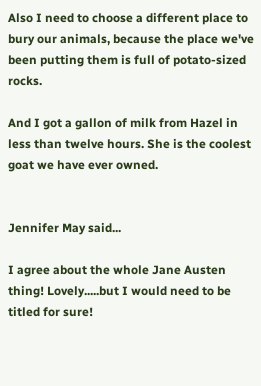Also I need to choose a different place to bury our animals, because the place we've been putting them is full of potato-sized rocks.

And I got a gallon of milk from Hazel in less than twelve hours. She is the coolest goat we have ever owned.


Jennifer May said...

I agree about the whole Jane Austen thing! Lovely.....but I would need to be titled for sure!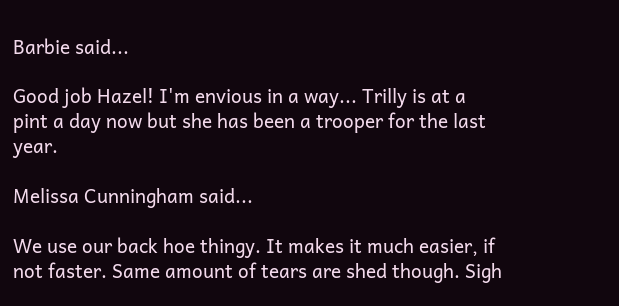Barbie said...

Good job Hazel! I'm envious in a way... Trilly is at a pint a day now but she has been a trooper for the last year.

Melissa Cunningham said...

We use our back hoe thingy. It makes it much easier, if not faster. Same amount of tears are shed though. Sigh